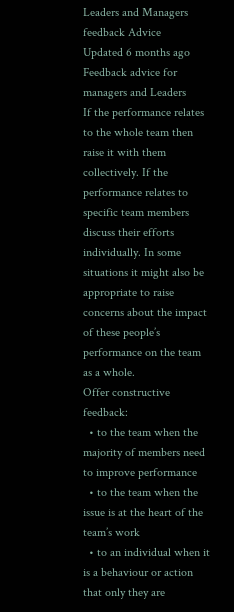Leaders and Managers feedback Advice
Updated 6 months ago
Feedback advice for managers and Leaders
If the performance relates to the whole team then raise it with them collectively. If the performance relates to specific team members discuss their efforts individually. In some situations it might also be appropriate to raise concerns about the impact of these people’s performance on the team as a whole.
Offer constructive feedback:
  • to the team when the majority of members need to improve performance
  • to the team when the issue is at the heart of the team’s work
  • to an individual when it is a behaviour or action that only they are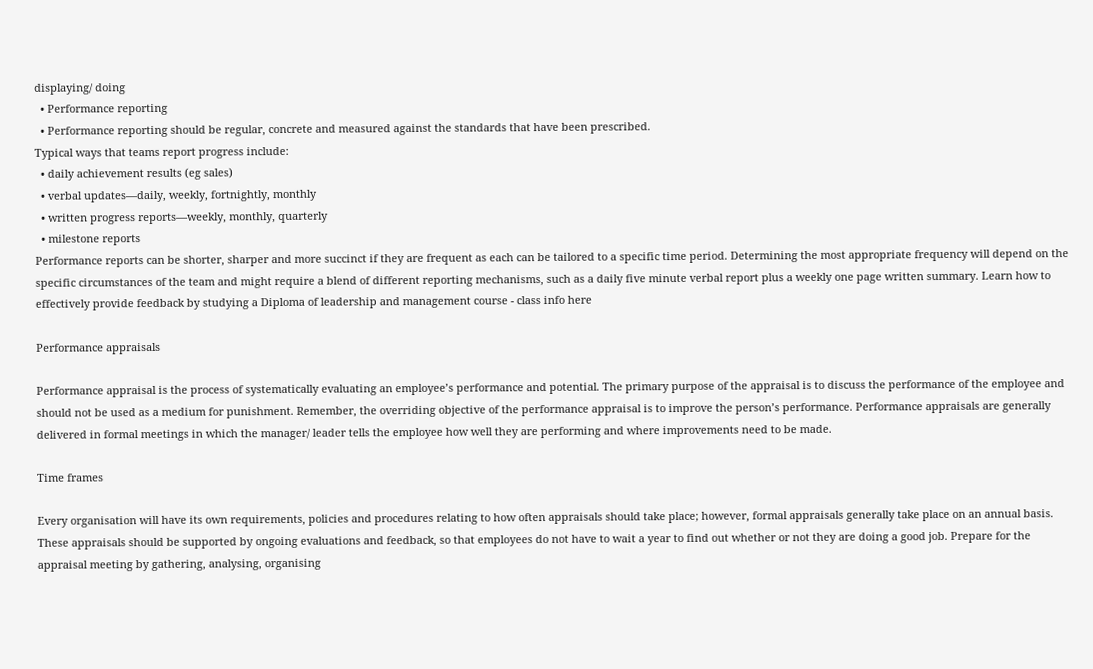displaying/ doing
  • Performance reporting
  • Performance reporting should be regular, concrete and measured against the standards that have been prescribed.
Typical ways that teams report progress include:
  • daily achievement results (eg sales)
  • verbal updates—daily, weekly, fortnightly, monthly
  • written progress reports—weekly, monthly, quarterly
  • milestone reports
Performance reports can be shorter, sharper and more succinct if they are frequent as each can be tailored to a specific time period. Determining the most appropriate frequency will depend on the specific circumstances of the team and might require a blend of different reporting mechanisms, such as a daily five minute verbal report plus a weekly one page written summary. Learn how to effectively provide feedback by studying a Diploma of leadership and management course - class info here

Performance appraisals

Performance appraisal is the process of systematically evaluating an employee’s performance and potential. The primary purpose of the appraisal is to discuss the performance of the employee and should not be used as a medium for punishment. Remember, the overriding objective of the performance appraisal is to improve the person’s performance. Performance appraisals are generally delivered in formal meetings in which the manager/ leader tells the employee how well they are performing and where improvements need to be made.

Time frames

Every organisation will have its own requirements, policies and procedures relating to how often appraisals should take place; however, formal appraisals generally take place on an annual basis. These appraisals should be supported by ongoing evaluations and feedback, so that employees do not have to wait a year to find out whether or not they are doing a good job. Prepare for the appraisal meeting by gathering, analysing, organising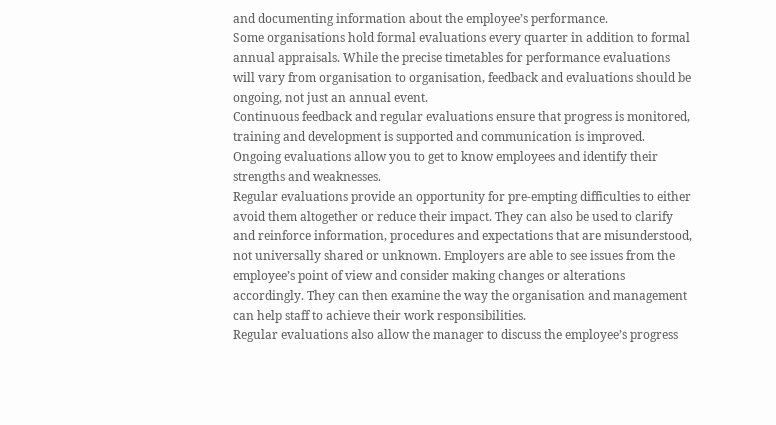and documenting information about the employee’s performance.
Some organisations hold formal evaluations every quarter in addition to formal annual appraisals. While the precise timetables for performance evaluations will vary from organisation to organisation, feedback and evaluations should be ongoing, not just an annual event.
Continuous feedback and regular evaluations ensure that progress is monitored, training and development is supported and communication is improved. Ongoing evaluations allow you to get to know employees and identify their strengths and weaknesses.
Regular evaluations provide an opportunity for pre-empting difficulties to either avoid them altogether or reduce their impact. They can also be used to clarify and reinforce information, procedures and expectations that are misunderstood, not universally shared or unknown. Employers are able to see issues from the employee’s point of view and consider making changes or alterations accordingly. They can then examine the way the organisation and management can help staff to achieve their work responsibilities.
Regular evaluations also allow the manager to discuss the employee’s progress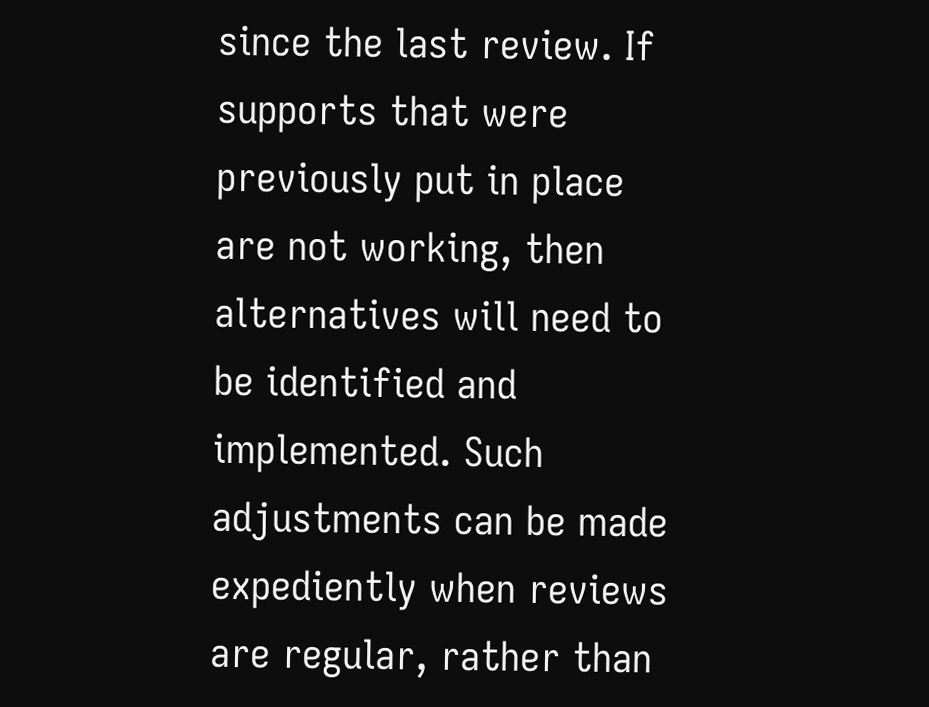since the last review. If supports that were previously put in place are not working, then alternatives will need to be identified and implemented. Such adjustments can be made expediently when reviews are regular, rather than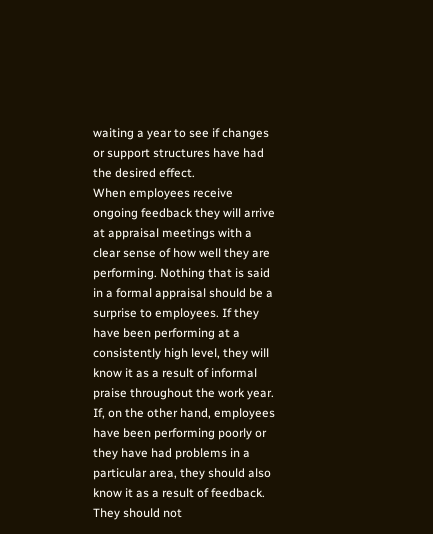waiting a year to see if changes or support structures have had the desired effect.
When employees receive ongoing feedback they will arrive at appraisal meetings with a clear sense of how well they are performing. Nothing that is said in a formal appraisal should be a surprise to employees. If they have been performing at a consistently high level, they will know it as a result of informal praise throughout the work year. If, on the other hand, employees have been performing poorly or they have had problems in a particular area, they should also know it as a result of feedback. They should not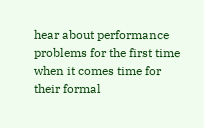hear about performance problems for the first time when it comes time for their formal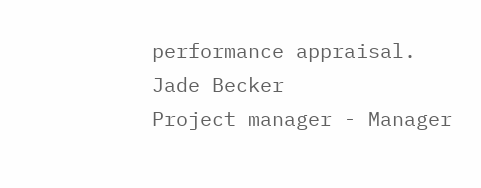performance appraisal.
Jade Becker
Project manager - Manager